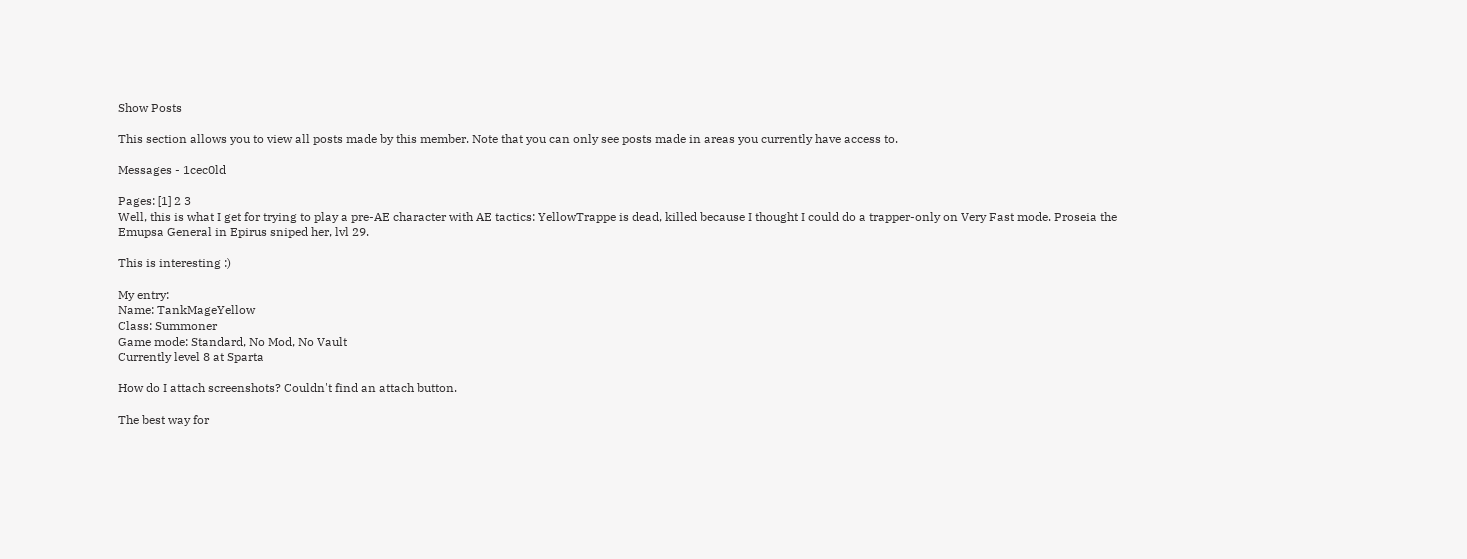Show Posts

This section allows you to view all posts made by this member. Note that you can only see posts made in areas you currently have access to.

Messages - 1cec0ld

Pages: [1] 2 3
Well, this is what I get for trying to play a pre-AE character with AE tactics: YellowTrappe is dead, killed because I thought I could do a trapper-only on Very Fast mode. Proseia the Emupsa General in Epirus sniped her, lvl 29.

This is interesting :)

My entry:
Name: TankMageYellow
Class: Summoner
Game mode: Standard, No Mod, No Vault
Currently level 8 at Sparta

How do I attach screenshots? Couldn't find an attach button.

The best way for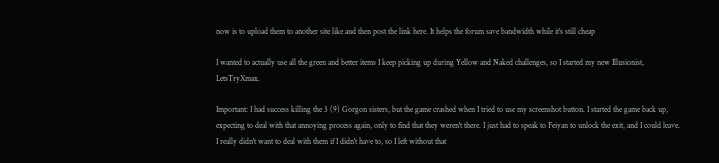now is to upload them to another site like and then post the link here. It helps the forum save bandwidth while it's still cheap

I wanted to actually use all the green and better items I keep picking up during Yellow and Naked challenges, so I started my new Illusionist, LetsTryXmax.

Important: I had success killing the 3 (9) Gorgon sisters, but the game crashed when I tried to use my screenshot button. I started the game back up, expecting to deal with that annoying process again, only to find that they weren't there. I just had to speak to Feiyan to unlock the exit, and I could leave. I really didn't want to deal with them if I didn't have to, so I left without that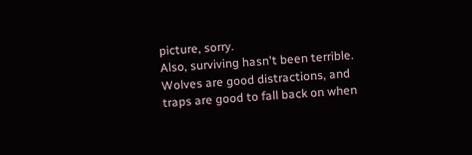picture, sorry.
Also, surviving hasn't been terrible. Wolves are good distractions, and traps are good to fall back on when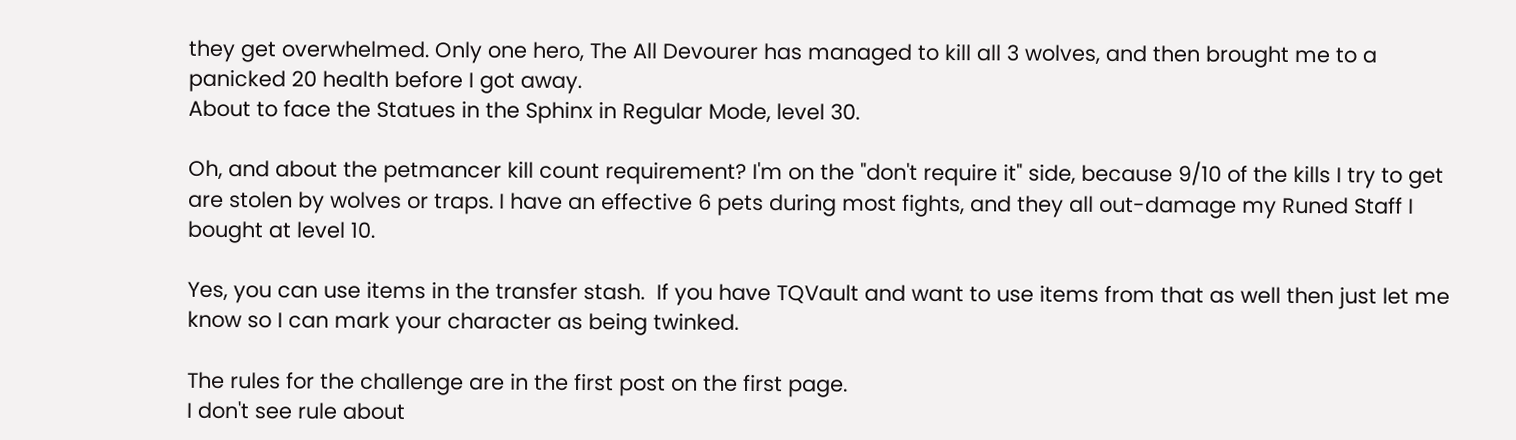they get overwhelmed. Only one hero, The All Devourer has managed to kill all 3 wolves, and then brought me to a panicked 20 health before I got away.
About to face the Statues in the Sphinx in Regular Mode, level 30.

Oh, and about the petmancer kill count requirement? I'm on the "don't require it" side, because 9/10 of the kills I try to get are stolen by wolves or traps. I have an effective 6 pets during most fights, and they all out-damage my Runed Staff I bought at level 10.

Yes, you can use items in the transfer stash.  If you have TQVault and want to use items from that as well then just let me know so I can mark your character as being twinked.

The rules for the challenge are in the first post on the first page.
I don't see rule about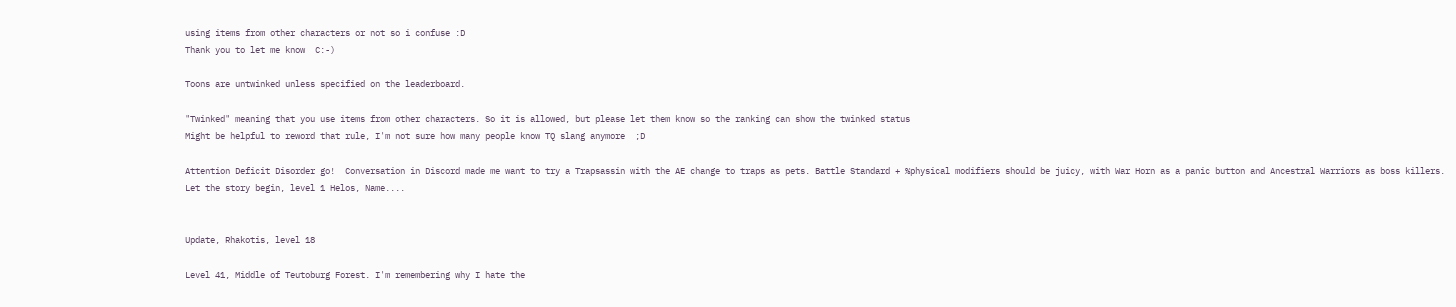using items from other characters or not so i confuse :D
Thank you to let me know  C:-)

Toons are untwinked unless specified on the leaderboard.

"Twinked" meaning that you use items from other characters. So it is allowed, but please let them know so the ranking can show the twinked status
Might be helpful to reword that rule, I'm not sure how many people know TQ slang anymore  ;D

Attention Deficit Disorder go!  Conversation in Discord made me want to try a Trapsassin with the AE change to traps as pets. Battle Standard + %physical modifiers should be juicy, with War Horn as a panic button and Ancestral Warriors as boss killers.
Let the story begin, level 1 Helos, Name....


Update, Rhakotis, level 18

Level 41, Middle of Teutoburg Forest. I'm remembering why I hate the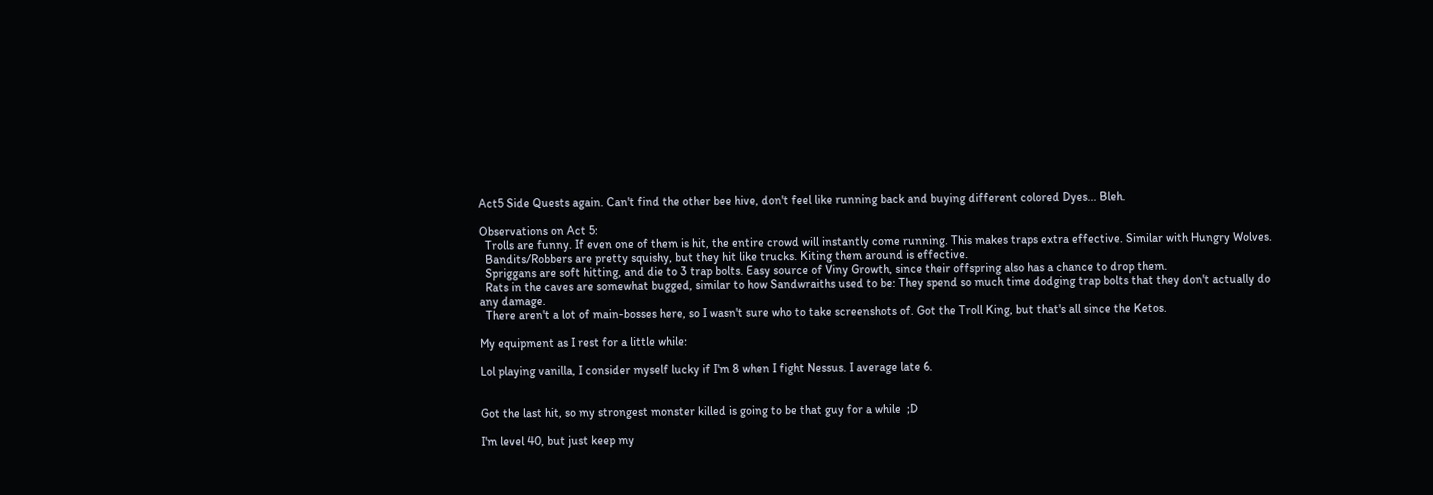Act5 Side Quests again. Can't find the other bee hive, don't feel like running back and buying different colored Dyes... Bleh.

Observations on Act 5:
  Trolls are funny. If even one of them is hit, the entire crowd will instantly come running. This makes traps extra effective. Similar with Hungry Wolves.
  Bandits/Robbers are pretty squishy, but they hit like trucks. Kiting them around is effective.
  Spriggans are soft hitting, and die to 3 trap bolts. Easy source of Viny Growth, since their offspring also has a chance to drop them.
  Rats in the caves are somewhat bugged, similar to how Sandwraiths used to be: They spend so much time dodging trap bolts that they don't actually do any damage.
  There aren't a lot of main-bosses here, so I wasn't sure who to take screenshots of. Got the Troll King, but that's all since the Ketos.

My equipment as I rest for a little while:

Lol playing vanilla, I consider myself lucky if I'm 8 when I fight Nessus. I average late 6.


Got the last hit, so my strongest monster killed is going to be that guy for a while  ;D

I'm level 40, but just keep my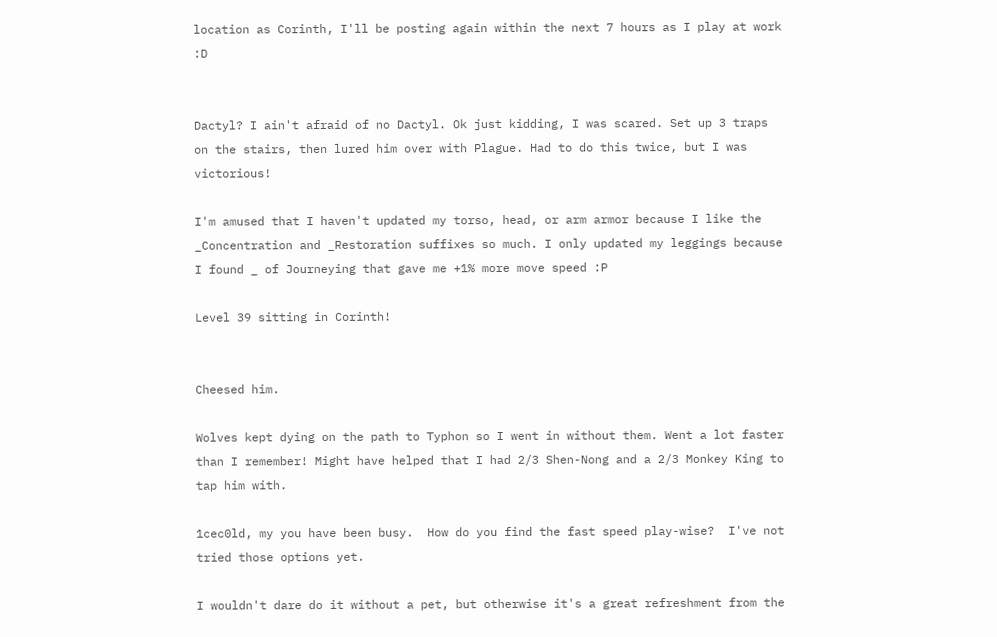location as Corinth, I'll be posting again within the next 7 hours as I play at work   :D


Dactyl? I ain't afraid of no Dactyl. Ok just kidding, I was scared. Set up 3 traps on the stairs, then lured him over with Plague. Had to do this twice, but I was victorious!

I'm amused that I haven't updated my torso, head, or arm armor because I like the _Concentration and _Restoration suffixes so much. I only updated my leggings because I found _ of Journeying that gave me +1% more move speed :P

Level 39 sitting in Corinth!


Cheesed him.

Wolves kept dying on the path to Typhon so I went in without them. Went a lot faster than I remember! Might have helped that I had 2/3 Shen-Nong and a 2/3 Monkey King to tap him with.

1cec0ld, my you have been busy.  How do you find the fast speed play-wise?  I've not tried those options yet.

I wouldn't dare do it without a pet, but otherwise it's a great refreshment from the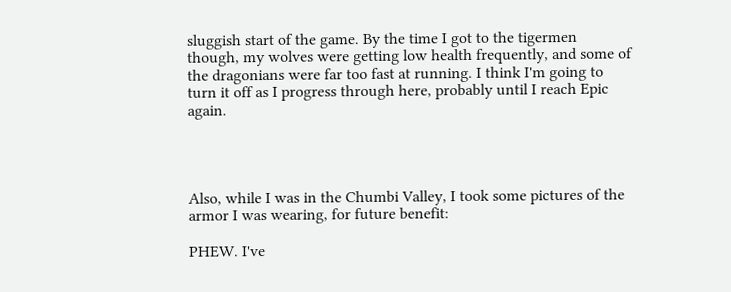sluggish start of the game. By the time I got to the tigermen though, my wolves were getting low health frequently, and some of the dragonians were far too fast at running. I think I'm going to turn it off as I progress through here, probably until I reach Epic again.




Also, while I was in the Chumbi Valley, I took some pictures of the armor I was wearing, for future benefit:

PHEW. I've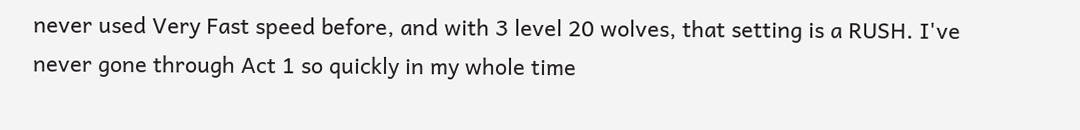never used Very Fast speed before, and with 3 level 20 wolves, that setting is a RUSH. I've never gone through Act 1 so quickly in my whole time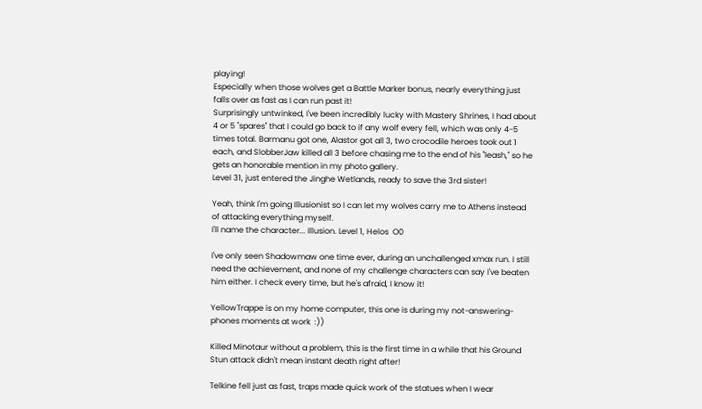playing!
Especially when those wolves get a Battle Marker bonus, nearly everything just falls over as fast as I can run past it!
Surprisingly untwinked, I've been incredibly lucky with Mastery Shrines, I had about 4 or 5 "spares" that I could go back to if any wolf every fell, which was only 4-5 times total. Barmanu got one, Alastor got all 3, two crocodile heroes took out 1 each, and SlobberJaw killed all 3 before chasing me to the end of his "leash," so he gets an honorable mention in my photo gallery.
Level 31, just entered the Jinghe Wetlands, ready to save the 3rd sister!

Yeah, think I'm going Illusionist so I can let my wolves carry me to Athens instead of attacking everything myself.
I'll name the character... Illusion. Level 1, Helos  O0

I've only seen Shadowmaw one time ever, during an unchallenged xmax run. I still need the achievement, and none of my challenge characters can say I've beaten him either. I check every time, but he's afraid, I know it!

YellowTrappe is on my home computer, this one is during my not-answering-phones moments at work  :))

Killed Minotaur without a problem, this is the first time in a while that his Ground Stun attack didn't mean instant death right after!

Telkine fell just as fast, traps made quick work of the statues when I wear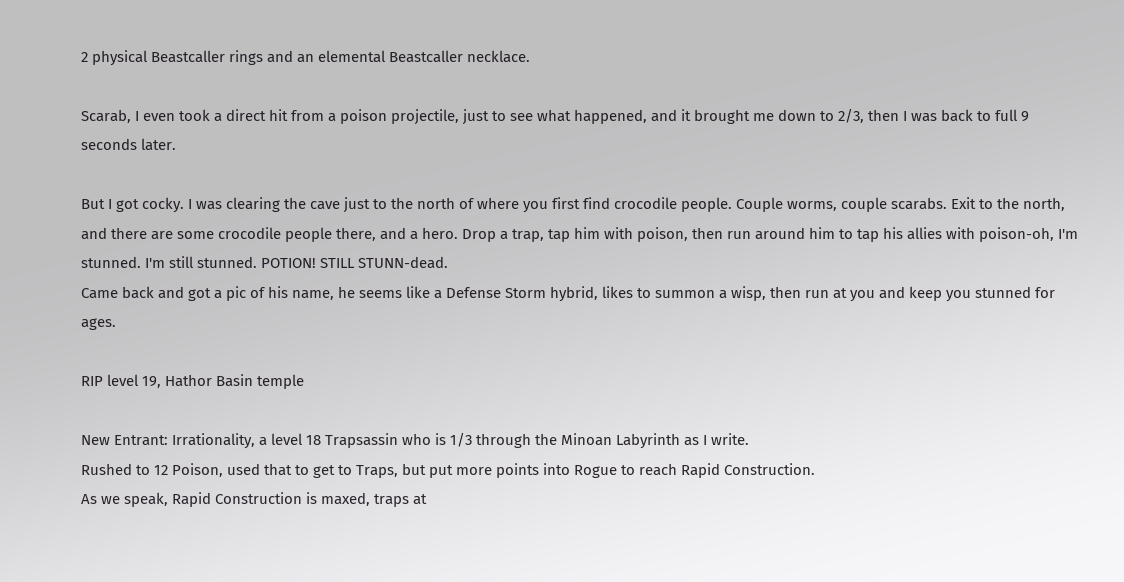2 physical Beastcaller rings and an elemental Beastcaller necklace.

Scarab, I even took a direct hit from a poison projectile, just to see what happened, and it brought me down to 2/3, then I was back to full 9 seconds later.

But I got cocky. I was clearing the cave just to the north of where you first find crocodile people. Couple worms, couple scarabs. Exit to the north, and there are some crocodile people there, and a hero. Drop a trap, tap him with poison, then run around him to tap his allies with poison-oh, I'm stunned. I'm still stunned. POTION! STILL STUNN-dead.
Came back and got a pic of his name, he seems like a Defense Storm hybrid, likes to summon a wisp, then run at you and keep you stunned for ages.

RIP level 19, Hathor Basin temple

New Entrant: Irrationality, a level 18 Trapsassin who is 1/3 through the Minoan Labyrinth as I write.
Rushed to 12 Poison, used that to get to Traps, but put more points into Rogue to reach Rapid Construction.
As we speak, Rapid Construction is maxed, traps at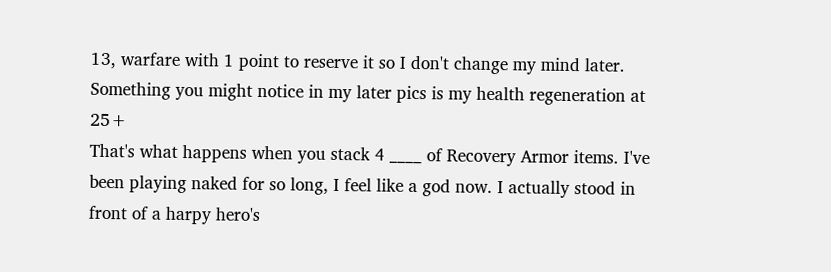13, warfare with 1 point to reserve it so I don't change my mind later.
Something you might notice in my later pics is my health regeneration at 25+
That's what happens when you stack 4 ____ of Recovery Armor items. I've been playing naked for so long, I feel like a god now. I actually stood in front of a harpy hero's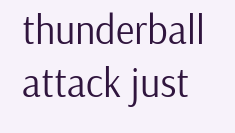thunderball attack just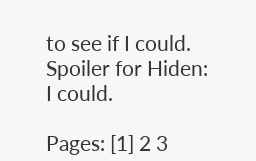to see if I could.
Spoiler for Hiden:
I could.

Pages: [1] 2 3